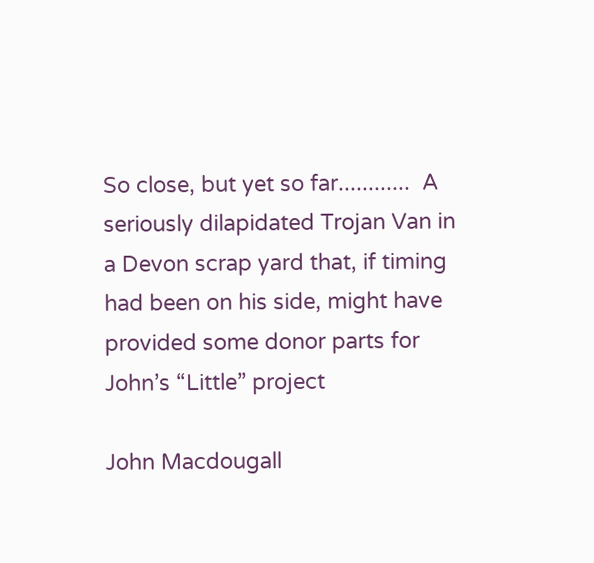So close, but yet so far............  A seriously dilapidated Trojan Van in a Devon scrap yard that, if timing had been on his side, might have provided some donor parts for John’s “Little” project

John Macdougall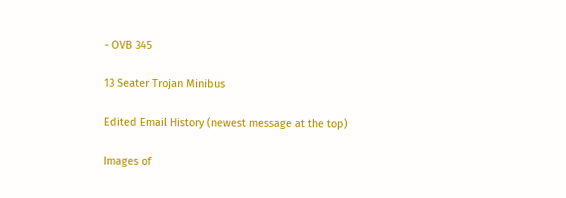- OVB 345

13 Seater Trojan Minibus

Edited Email History (newest message at the top)

Images of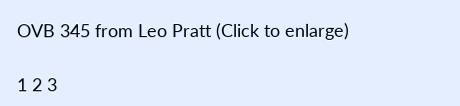OVB 345 from Leo Pratt (Click to enlarge)

1 2 3